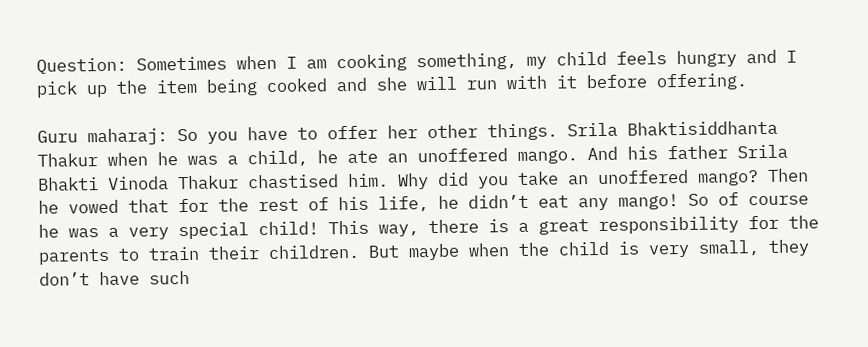Question: Sometimes when I am cooking something, my child feels hungry and I pick up the item being cooked and she will run with it before offering.

Guru maharaj: So you have to offer her other things. Srila Bhaktisiddhanta Thakur when he was a child, he ate an unoffered mango. And his father Srila Bhakti Vinoda Thakur chastised him. Why did you take an unoffered mango? Then he vowed that for the rest of his life, he didn’t eat any mango! So of course he was a very special child! This way, there is a great responsibility for the parents to train their children. But maybe when the child is very small, they don’t have such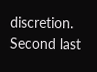discretion. Second last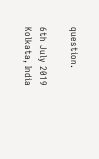question.

6th July 2019
Kolkata, India